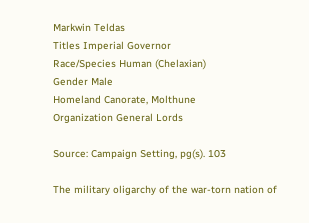Markwin Teldas
Titles Imperial Governor
Race/Species Human (Chelaxian)
Gender Male
Homeland Canorate, Molthune
Organization General Lords

Source: Campaign Setting, pg(s). 103

The military oligarchy of the war-torn nation of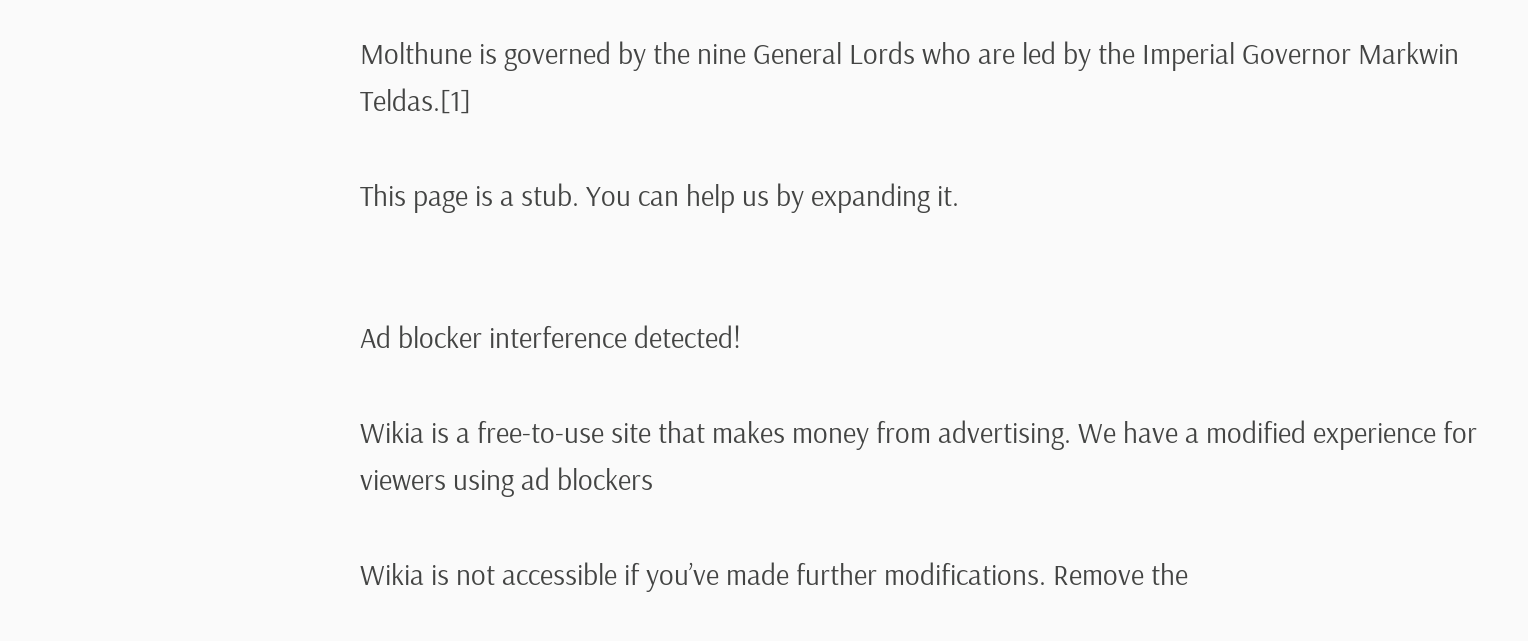Molthune is governed by the nine General Lords who are led by the Imperial Governor Markwin Teldas.[1]

This page is a stub. You can help us by expanding it.


Ad blocker interference detected!

Wikia is a free-to-use site that makes money from advertising. We have a modified experience for viewers using ad blockers

Wikia is not accessible if you’ve made further modifications. Remove the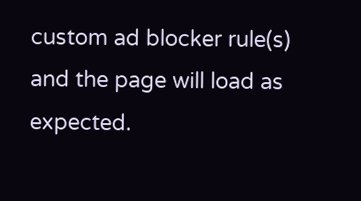custom ad blocker rule(s) and the page will load as expected.